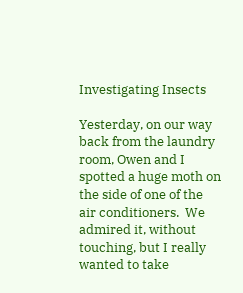Investigating Insects

Yesterday, on our way back from the laundry room, Owen and I spotted a huge moth on the side of one of the air conditioners.  We admired it, without touching, but I really wanted to take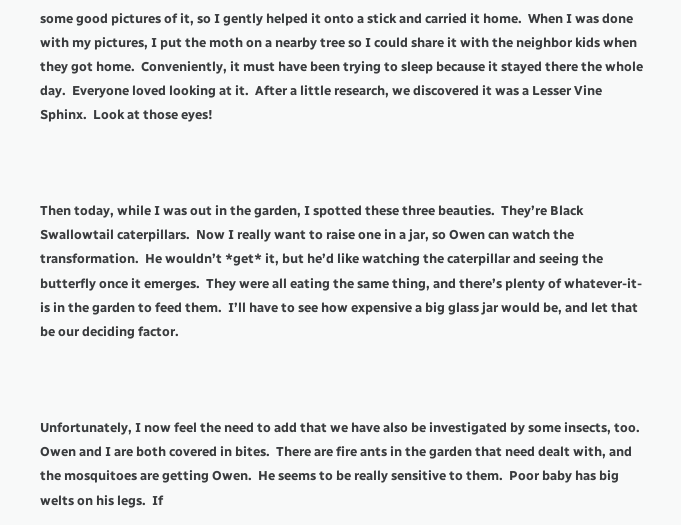some good pictures of it, so I gently helped it onto a stick and carried it home.  When I was done with my pictures, I put the moth on a nearby tree so I could share it with the neighbor kids when they got home.  Conveniently, it must have been trying to sleep because it stayed there the whole day.  Everyone loved looking at it.  After a little research, we discovered it was a Lesser Vine Sphinx.  Look at those eyes!



Then today, while I was out in the garden, I spotted these three beauties.  They’re Black Swallowtail caterpillars.  Now I really want to raise one in a jar, so Owen can watch the transformation.  He wouldn’t *get* it, but he’d like watching the caterpillar and seeing the butterfly once it emerges.  They were all eating the same thing, and there’s plenty of whatever-it-is in the garden to feed them.  I’ll have to see how expensive a big glass jar would be, and let that be our deciding factor.



Unfortunately, I now feel the need to add that we have also be investigated by some insects, too.  Owen and I are both covered in bites.  There are fire ants in the garden that need dealt with, and the mosquitoes are getting Owen.  He seems to be really sensitive to them.  Poor baby has big welts on his legs.  If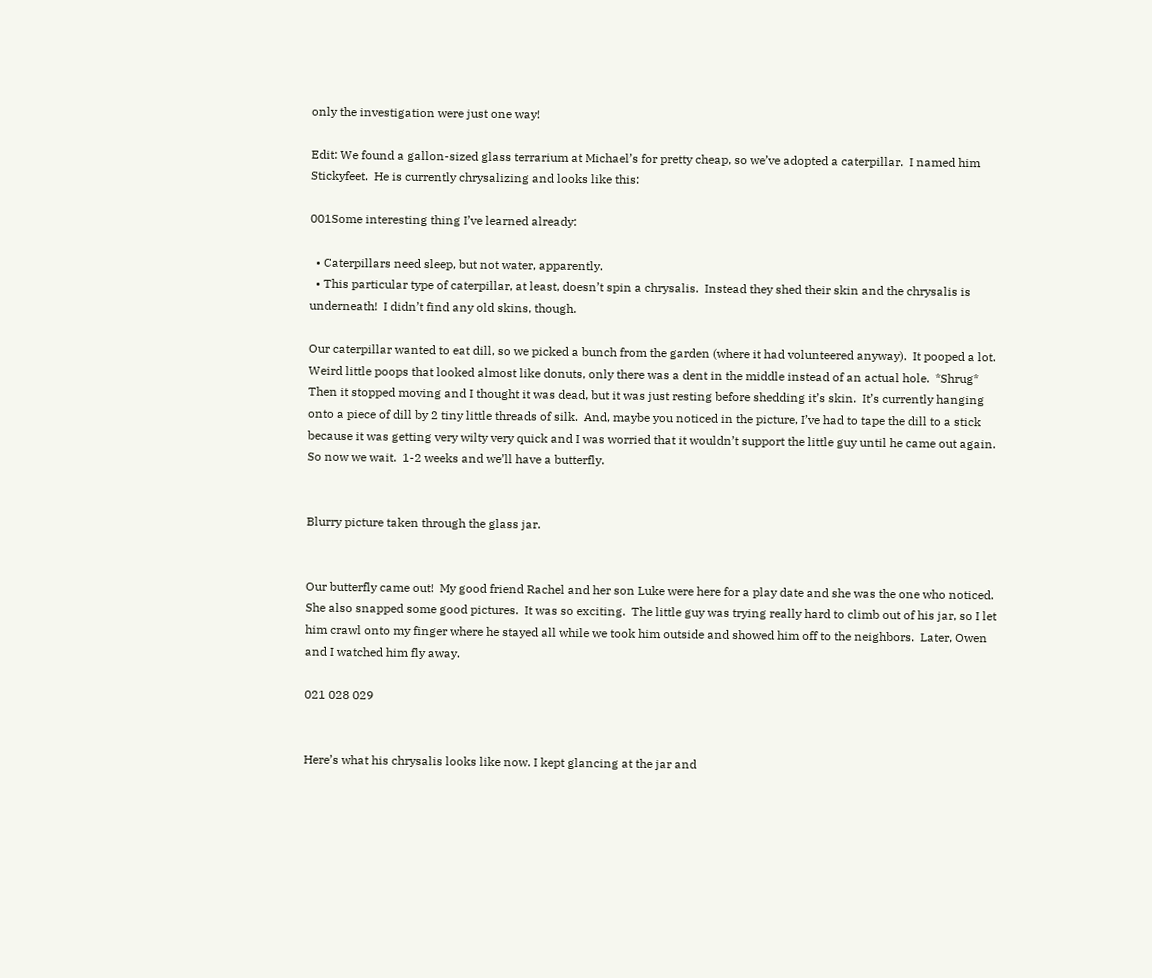only the investigation were just one way!

Edit: We found a gallon-sized glass terrarium at Michael’s for pretty cheap, so we’ve adopted a caterpillar.  I named him Stickyfeet.  He is currently chrysalizing and looks like this:

001Some interesting thing I’ve learned already:

  • Caterpillars need sleep, but not water, apparently.
  • This particular type of caterpillar, at least, doesn’t spin a chrysalis.  Instead they shed their skin and the chrysalis is underneath!  I didn’t find any old skins, though.

Our caterpillar wanted to eat dill, so we picked a bunch from the garden (where it had volunteered anyway).  It pooped a lot.  Weird little poops that looked almost like donuts, only there was a dent in the middle instead of an actual hole.  *Shrug*  Then it stopped moving and I thought it was dead, but it was just resting before shedding it’s skin.  It’s currently hanging onto a piece of dill by 2 tiny little threads of silk.  And, maybe you noticed in the picture, I’ve had to tape the dill to a stick because it was getting very wilty very quick and I was worried that it wouldn’t support the little guy until he came out again.  So now we wait.  1-2 weeks and we’ll have a butterfly.


Blurry picture taken through the glass jar.


Our butterfly came out!  My good friend Rachel and her son Luke were here for a play date and she was the one who noticed.  She also snapped some good pictures.  It was so exciting.  The little guy was trying really hard to climb out of his jar, so I let him crawl onto my finger where he stayed all while we took him outside and showed him off to the neighbors.  Later, Owen and I watched him fly away.

021 028 029


Here’s what his chrysalis looks like now. I kept glancing at the jar and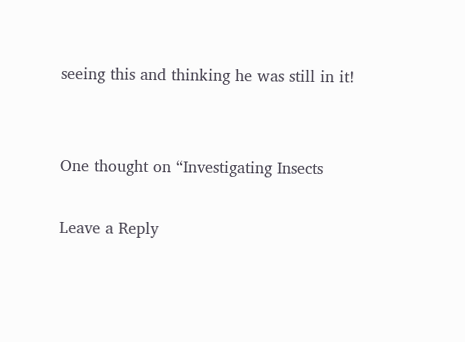seeing this and thinking he was still in it!


One thought on “Investigating Insects

Leave a Reply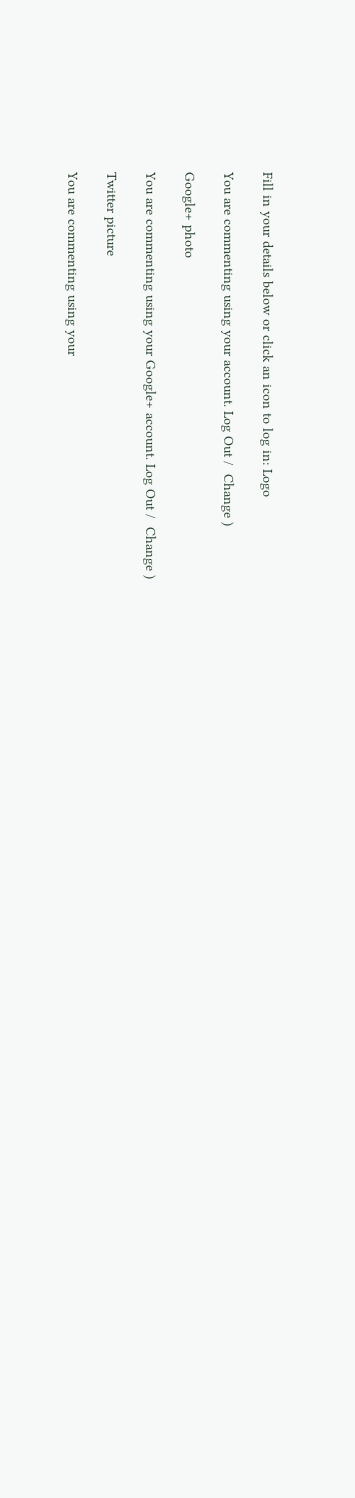Fill in your details below or click an icon to log in: Logo

You are commenting using your account. Log Out /  Change )

Google+ photo

You are commenting using your Google+ account. Log Out /  Change )

Twitter picture

You are commenting using your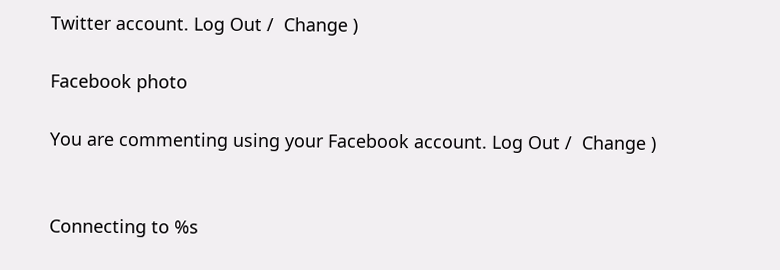Twitter account. Log Out /  Change )

Facebook photo

You are commenting using your Facebook account. Log Out /  Change )


Connecting to %s